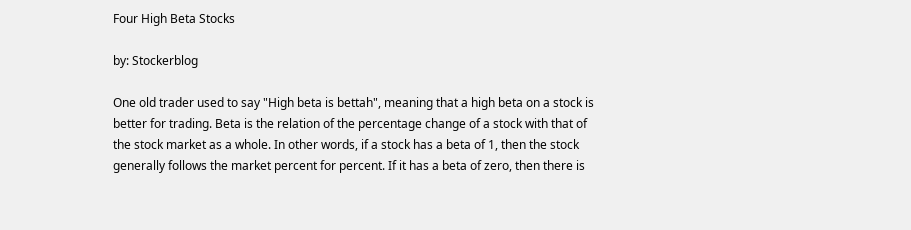Four High Beta Stocks

by: Stockerblog

One old trader used to say "High beta is bettah", meaning that a high beta on a stock is better for trading. Beta is the relation of the percentage change of a stock with that of the stock market as a whole. In other words, if a stock has a beta of 1, then the stock generally follows the market percent for percent. If it has a beta of zero, then there is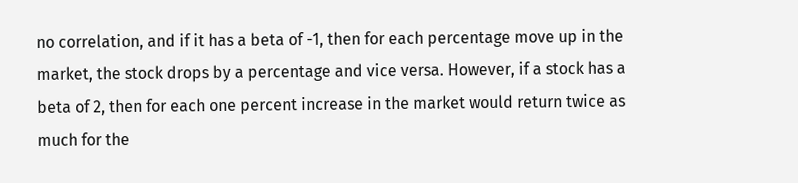no correlation, and if it has a beta of -1, then for each percentage move up in the market, the stock drops by a percentage and vice versa. However, if a stock has a beta of 2, then for each one percent increase in the market would return twice as much for the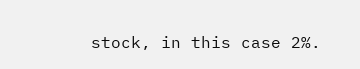stock, in this case 2%.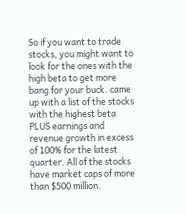So if you want to trade stocks, you might want to look for the ones with the high beta to get more bang for your buck. came up with a list of the stocks with the highest beta PLUS earnings and revenue growth in excess of 100% for the latest quarter. All of the stocks have market caps of more than $500 million.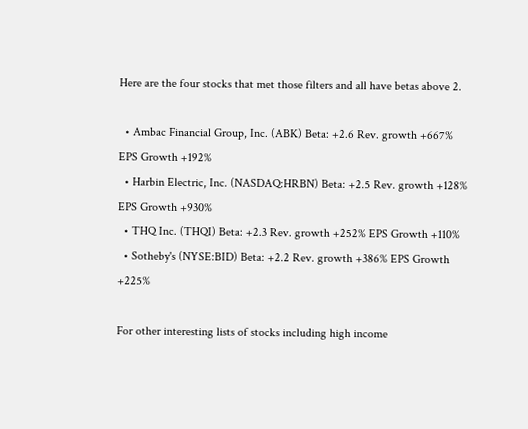Here are the four stocks that met those filters and all have betas above 2.

  • Ambac Financial Group, Inc. (ABK) Beta: +2.6 Rev. growth +667% EPS Growth +192%
  • Harbin Electric, Inc. (NASDAQ:HRBN) Beta: +2.5 Rev. growth +128% EPS Growth +930%
  • THQ Inc. (THQI) Beta: +2.3 Rev. growth +252% EPS Growth +110%
  • Sotheby's (NYSE:BID) Beta: +2.2 Rev. growth +386% EPS Growth +225%

For other interesting lists of stocks including high income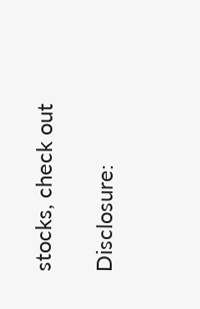stocks, check out

Disclosure: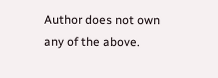Author does not own any of the above.